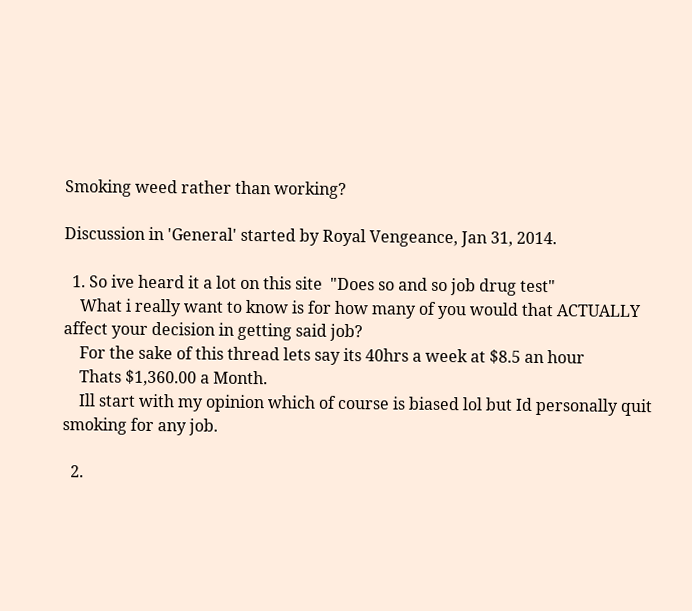Smoking weed rather than working?

Discussion in 'General' started by Royal Vengeance, Jan 31, 2014.

  1. So ive heard it a lot on this site  "Does so and so job drug test"
    What i really want to know is for how many of you would that ACTUALLY affect your decision in getting said job?
    For the sake of this thread lets say its 40hrs a week at $8.5 an hour
    Thats $1,360.00 a Month.
    Ill start with my opinion which of course is biased lol but Id personally quit smoking for any job.

  2.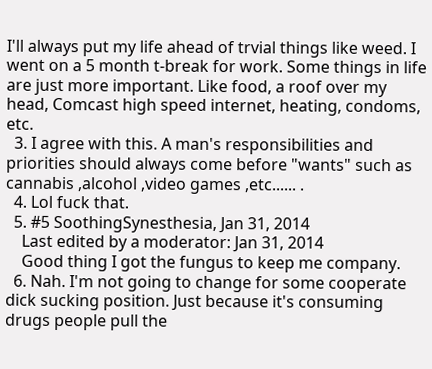I'll always put my life ahead of trvial things like weed. I went on a 5 month t-break for work. Some things in life are just more important. Like food, a roof over my head, Comcast high speed internet, heating, condoms, etc.
  3. I agree with this. A man's responsibilities and priorities should always come before "wants" such as cannabis ,alcohol ,video games ,etc...... .
  4. Lol fuck that.
  5. #5 SoothingSynesthesia, Jan 31, 2014
    Last edited by a moderator: Jan 31, 2014
    Good thing I got the fungus to keep me company.
  6. Nah. I'm not going to change for some cooperate dick sucking position. Just because it's consuming drugs people pull the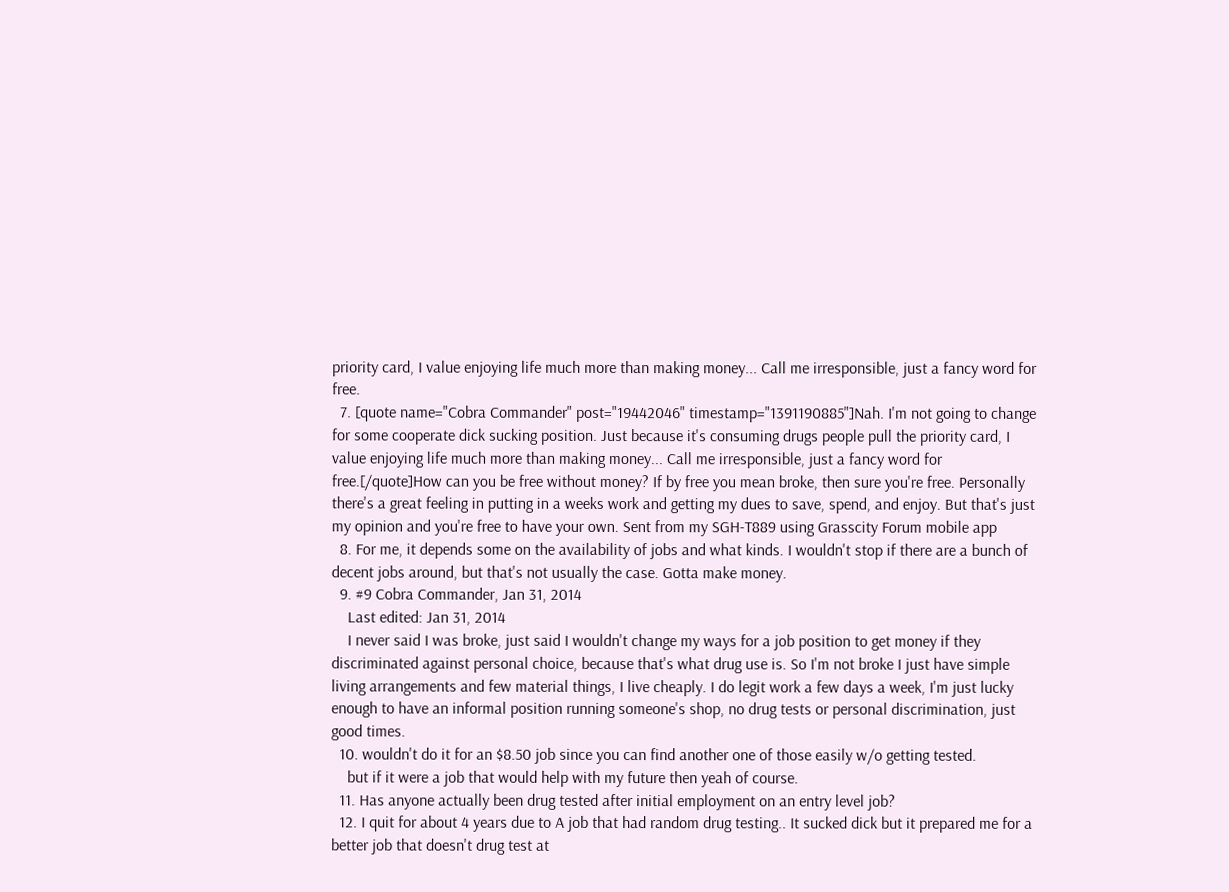priority card, I value enjoying life much more than making money... Call me irresponsible, just a fancy word for free.
  7. [quote name="Cobra Commander" post="19442046" timestamp="1391190885"]Nah. I'm not going to change for some cooperate dick sucking position. Just because it's consuming drugs people pull the priority card, I value enjoying life much more than making money... Call me irresponsible, just a fancy word for free.[/quote]How can you be free without money? If by free you mean broke, then sure you're free. Personally there's a great feeling in putting in a weeks work and getting my dues to save, spend, and enjoy. But that's just my opinion and you're free to have your own. Sent from my SGH-T889 using Grasscity Forum mobile app
  8. For me, it depends some on the availability of jobs and what kinds. I wouldn't stop if there are a bunch of decent jobs around, but that's not usually the case. Gotta make money.
  9. #9 Cobra Commander, Jan 31, 2014
    Last edited: Jan 31, 2014
    I never said I was broke, just said I wouldn't change my ways for a job position to get money if they discriminated against personal choice, because that's what drug use is. So I'm not broke I just have simple living arrangements and few material things, I live cheaply. I do legit work a few days a week, I'm just lucky enough to have an informal position running someone's shop, no drug tests or personal discrimination, just good times.
  10. wouldn't do it for an $8.50 job since you can find another one of those easily w/o getting tested.
    but if it were a job that would help with my future then yeah of course.
  11. Has anyone actually been drug tested after initial employment on an entry level job?
  12. I quit for about 4 years due to A job that had random drug testing.. It sucked dick but it prepared me for a better job that doesn't drug test at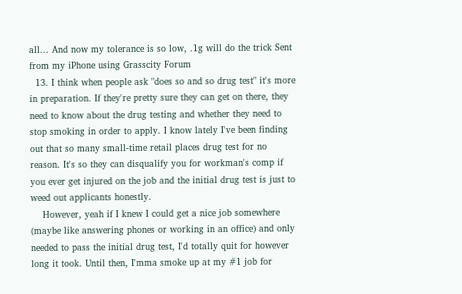all... And now my tolerance is so low, .1g will do the trick Sent from my iPhone using Grasscity Forum
  13. I think when people ask "does so and so drug test" it's more in preparation. If they're pretty sure they can get on there, they need to know about the drug testing and whether they need to stop smoking in order to apply. I know lately I've been finding out that so many small-time retail places drug test for no reason. It's so they can disqualify you for workman's comp if you ever get injured on the job and the initial drug test is just to weed out applicants honestly.
    However, yeah if I knew I could get a nice job somewhere (maybe like answering phones or working in an office) and only needed to pass the initial drug test, I'd totally quit for however long it took. Until then, I'mma smoke up at my #1 job for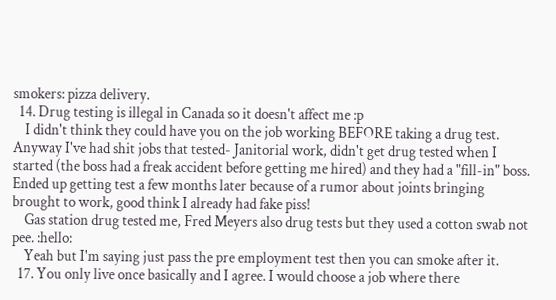smokers: pizza delivery.
  14. Drug testing is illegal in Canada so it doesn't affect me :p
    I didn't think they could have you on the job working BEFORE taking a drug test. Anyway I've had shit jobs that tested- Janitorial work, didn't get drug tested when I started (the boss had a freak accident before getting me hired) and they had a "fill-in" boss. Ended up getting test a few months later because of a rumor about joints bringing brought to work, good think I already had fake piss!
    Gas station drug tested me, Fred Meyers also drug tests but they used a cotton swab not pee. :hello:
    Yeah but I'm saying just pass the pre employment test then you can smoke after it.
  17. You only live once basically and I agree. I would choose a job where there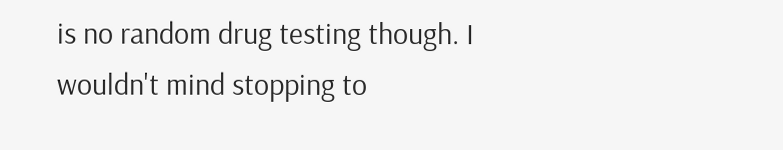is no random drug testing though. I wouldn't mind stopping to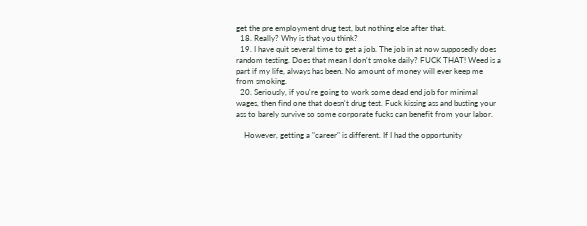get the pre employment drug test, but nothing else after that.
  18. Really? Why is that you think?
  19. I have quit several time to get a job. The job in at now supposedly does random testing. Does that mean I don't smoke daily? FUCK THAT! Weed is a part if my life, always has been. No amount of money will ever keep me from smoking.
  20. Seriously, if you're going to work some dead end job for minimal wages, then find one that doesn't drug test. Fuck kissing ass and busting your ass to barely survive so some corporate fucks can benefit from your labor.

    However, getting a "career" is different. If I had the opportunity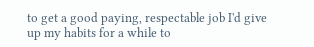to get a good paying, respectable job I'd give up my habits for a while to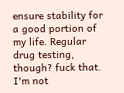ensure stability for a good portion of my life. Regular drug testing, though? fuck that. I'm not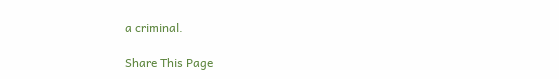a criminal.

Share This Page